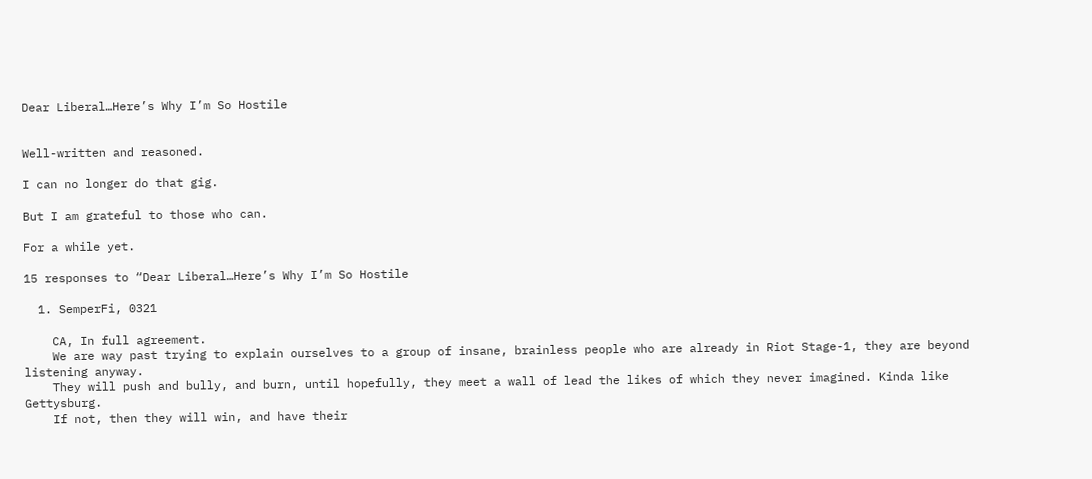Dear Liberal…Here’s Why I’m So Hostile


Well-written and reasoned.

I can no longer do that gig.

But I am grateful to those who can.

For a while yet.

15 responses to “Dear Liberal…Here’s Why I’m So Hostile

  1. SemperFi, 0321

    CA, In full agreement.
    We are way past trying to explain ourselves to a group of insane, brainless people who are already in Riot Stage-1, they are beyond listening anyway.
    They will push and bully, and burn, until hopefully, they meet a wall of lead the likes of which they never imagined. Kinda like Gettysburg.
    If not, then they will win, and have their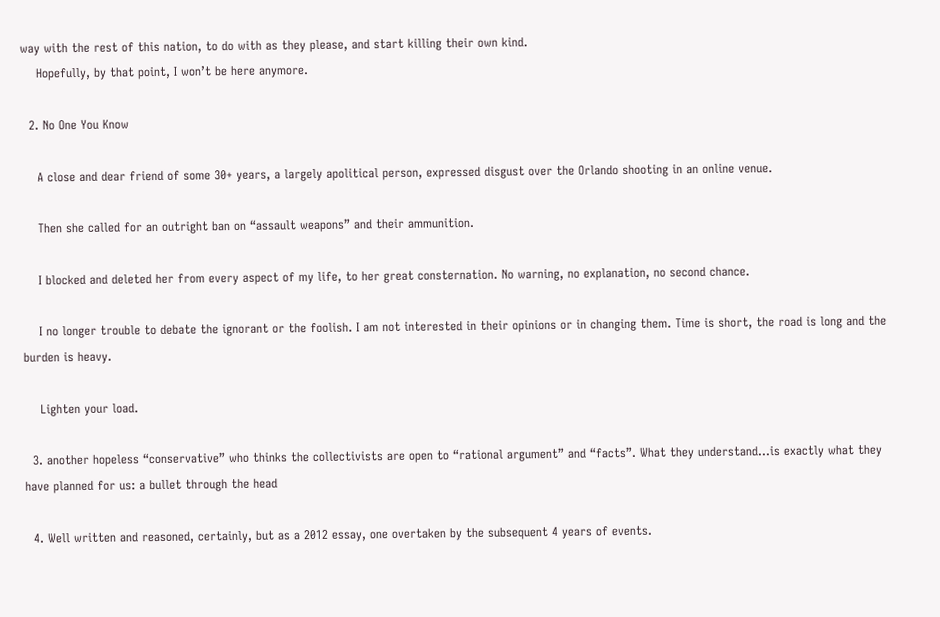way with the rest of this nation, to do with as they please, and start killing their own kind.
    Hopefully, by that point, I won’t be here anymore.

  2. No One You Know

    A close and dear friend of some 30+ years, a largely apolitical person, expressed disgust over the Orlando shooting in an online venue.

    Then she called for an outright ban on “assault weapons” and their ammunition.

    I blocked and deleted her from every aspect of my life, to her great consternation. No warning, no explanation, no second chance.

    I no longer trouble to debate the ignorant or the foolish. I am not interested in their opinions or in changing them. Time is short, the road is long and the burden is heavy.

    Lighten your load.

  3. another hopeless “conservative” who thinks the collectivists are open to “rational argument” and “facts”. What they understand…is exactly what they have planned for us: a bullet through the head

  4. Well written and reasoned, certainly, but as a 2012 essay, one overtaken by the subsequent 4 years of events.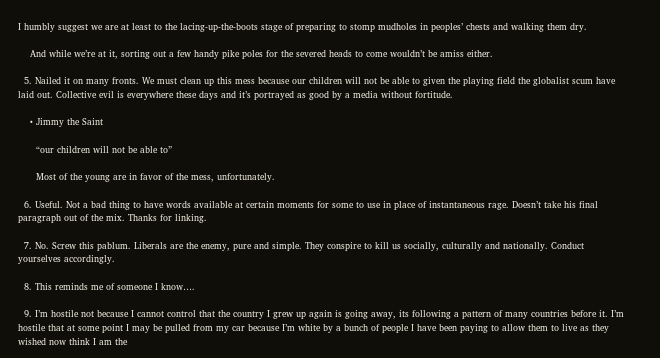I humbly suggest we are at least to the lacing-up-the-boots stage of preparing to stomp mudholes in peoples’ chests and walking them dry.

    And while we’re at it, sorting out a few handy pike poles for the severed heads to come wouldn’t be amiss either.

  5. Nailed it on many fronts. We must clean up this mess because our children will not be able to given the playing field the globalist scum have laid out. Collective evil is everywhere these days and it’s portrayed as good by a media without fortitude.

    • Jimmy the Saint

      “our children will not be able to”

      Most of the young are in favor of the mess, unfortunately.

  6. Useful. Not a bad thing to have words available at certain moments for some to use in place of instantaneous rage. Doesn’t take his final paragraph out of the mix. Thanks for linking.

  7. No. Screw this pablum. Liberals are the enemy, pure and simple. They conspire to kill us socially, culturally and nationally. Conduct yourselves accordingly.

  8. This reminds me of someone I know….

  9. I’m hostile not because I cannot control that the country I grew up again is going away, its following a pattern of many countries before it. I’m hostile that at some point I may be pulled from my car because I’m white by a bunch of people I have been paying to allow them to live as they wished now think I am the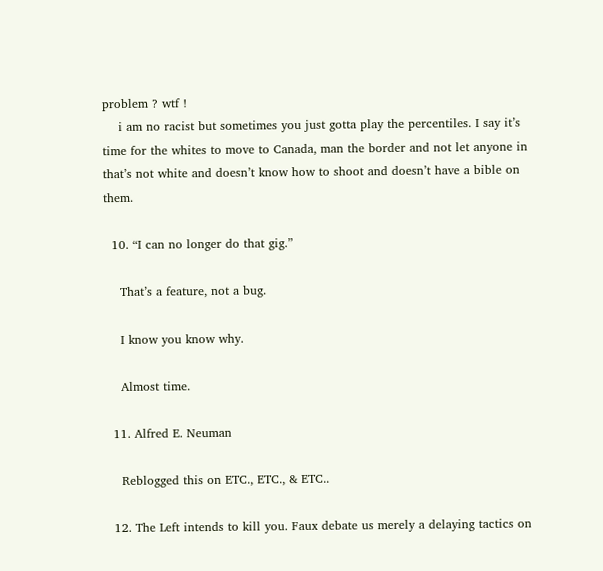problem ? wtf !
    i am no racist but sometimes you just gotta play the percentiles. I say it’s time for the whites to move to Canada, man the border and not let anyone in that’s not white and doesn’t know how to shoot and doesn’t have a bible on them.

  10. “I can no longer do that gig.”

    That’s a feature, not a bug.

    I know you know why.

    Almost time.

  11. Alfred E. Neuman

    Reblogged this on ETC., ETC., & ETC..

  12. The Left intends to kill you. Faux debate us merely a delaying tactics on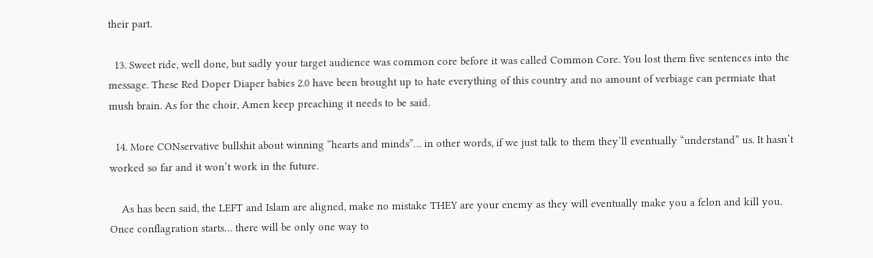their part.

  13. Sweet ride, well done, but sadly your target audience was common core before it was called Common Core. You lost them five sentences into the message. These Red Doper Diaper babies 2.0 have been brought up to hate everything of this country and no amount of verbiage can permiate that mush brain. As for the choir, Amen keep preaching it needs to be said.

  14. More CONservative bullshit about winning “hearts and minds”… in other words, if we just talk to them they’ll eventually “understand” us. It hasn’t worked so far and it won’t work in the future.

    As has been said, the LEFT and Islam are aligned, make no mistake THEY are your enemy as they will eventually make you a felon and kill you. Once conflagration starts… there will be only one way to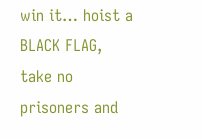win it… hoist a BLACK FLAG, take no prisoners and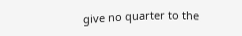give no quarter to the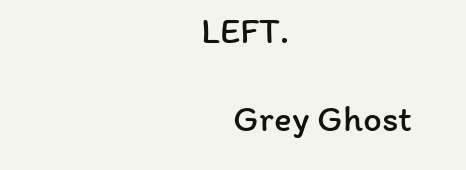LEFT.

    Grey Ghost